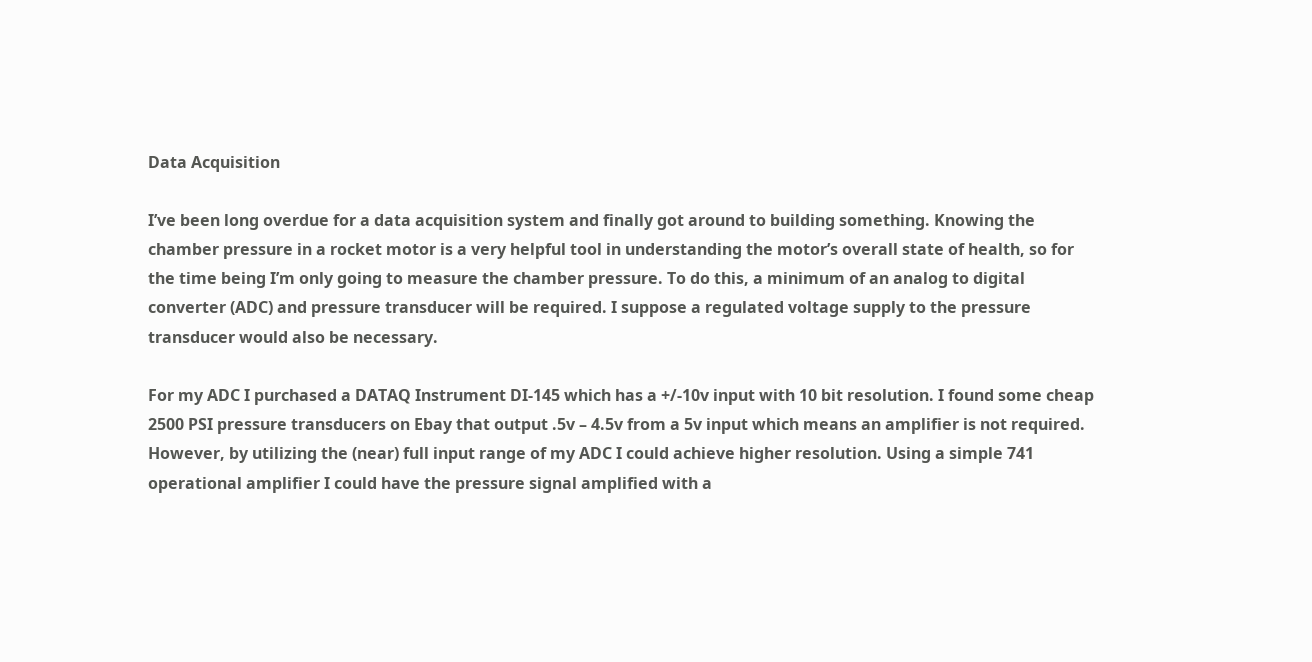Data Acquisition

I’ve been long overdue for a data acquisition system and finally got around to building something. Knowing the chamber pressure in a rocket motor is a very helpful tool in understanding the motor’s overall state of health, so for the time being I’m only going to measure the chamber pressure. To do this, a minimum of an analog to digital converter (ADC) and pressure transducer will be required. I suppose a regulated voltage supply to the pressure transducer would also be necessary.

For my ADC I purchased a DATAQ Instrument DI-145 which has a +/-10v input with 10 bit resolution. I found some cheap 2500 PSI pressure transducers on Ebay that output .5v – 4.5v from a 5v input which means an amplifier is not required. However, by utilizing the (near) full input range of my ADC I could achieve higher resolution. Using a simple 741 operational amplifier I could have the pressure signal amplified with a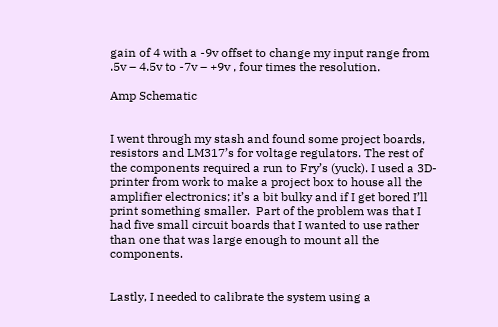gain of 4 with a -9v offset to change my input range from .5v – 4.5v to -7v – +9v , four times the resolution.

Amp Schematic


I went through my stash and found some project boards, resistors and LM317’s for voltage regulators. The rest of the components required a run to Fry’s (yuck). I used a 3D-printer from work to make a project box to house all the amplifier electronics; it’s a bit bulky and if I get bored I’ll print something smaller.  Part of the problem was that I had five small circuit boards that I wanted to use rather than one that was large enough to mount all the components.


Lastly, I needed to calibrate the system using a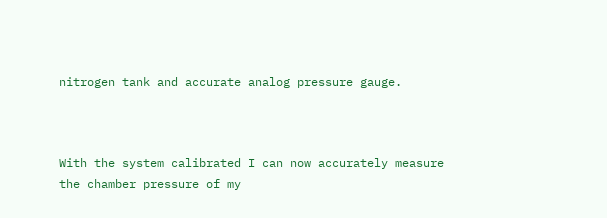nitrogen tank and accurate analog pressure gauge.



With the system calibrated I can now accurately measure the chamber pressure of my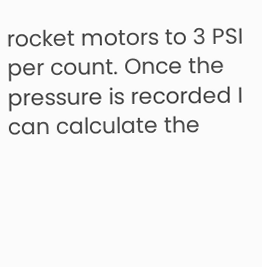rocket motors to 3 PSI per count. Once the pressure is recorded I can calculate the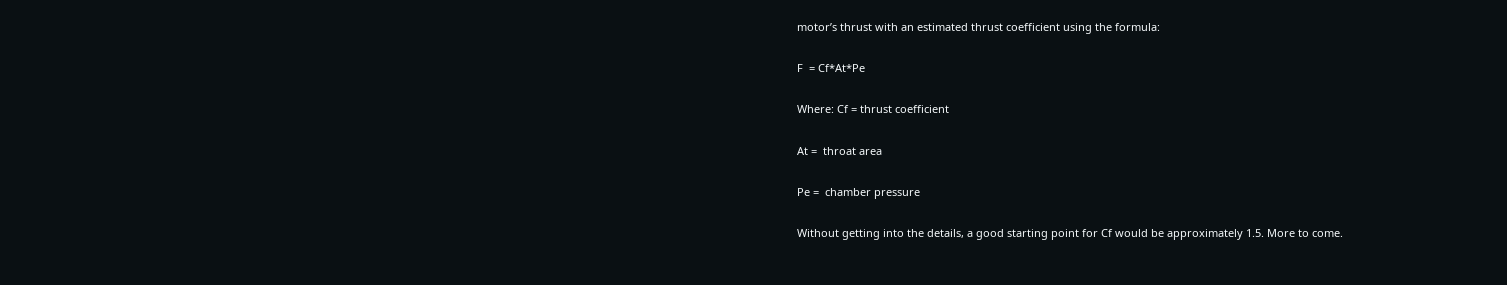motor’s thrust with an estimated thrust coefficient using the formula:

F  = Cf*At*Pe

Where: Cf = thrust coefficient

At =  throat area

Pe =  chamber pressure

Without getting into the details, a good starting point for Cf would be approximately 1.5. More to come.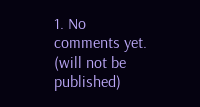1. No comments yet.
(will not be published)